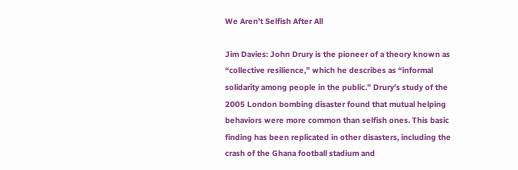We Aren’t Selfish After All

Jim Davies: John Drury is the pioneer of a theory known as “collective resilience,” which he describes as “informal solidarity among people in the public.” Drury’s study of the 2005 London bombing disaster found that mutual helping behaviors were more common than selfish ones. This basic finding has been replicated in other disasters, including the crash of the Ghana football stadium and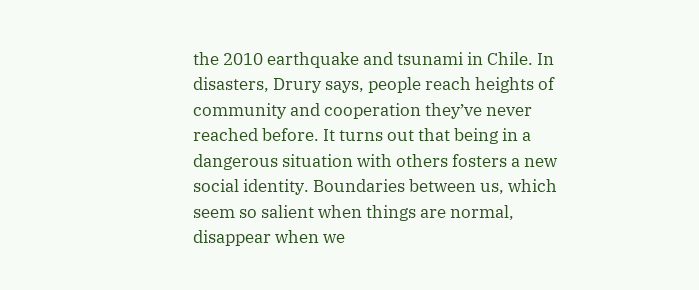the 2010 earthquake and tsunami in Chile. In disasters, Drury says, people reach heights of community and cooperation they’ve never reached before. It turns out that being in a dangerous situation with others fosters a new social identity. Boundaries between us, which seem so salient when things are normal, disappear when we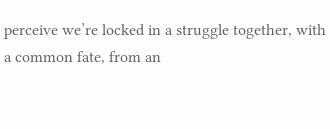perceive we’re locked in a struggle together, with a common fate, from an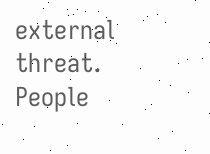external threat. People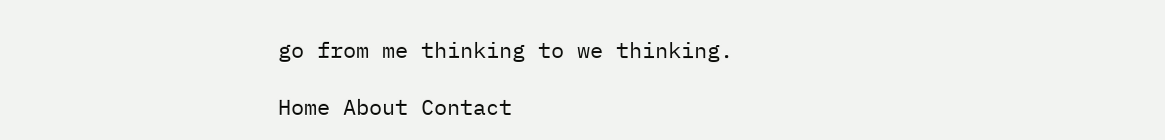go from me thinking to we thinking.

Home About Contact